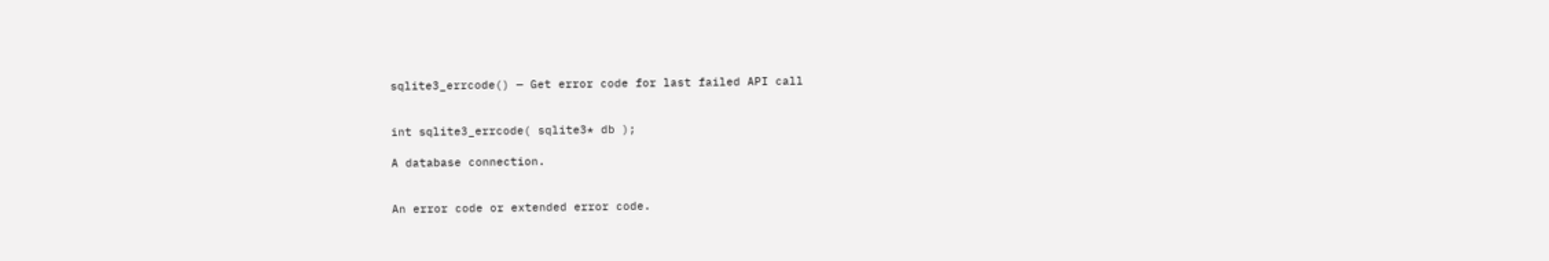sqlite3_errcode() — Get error code for last failed API call


int sqlite3_errcode( sqlite3* db );

A database connection.


An error code or extended error code.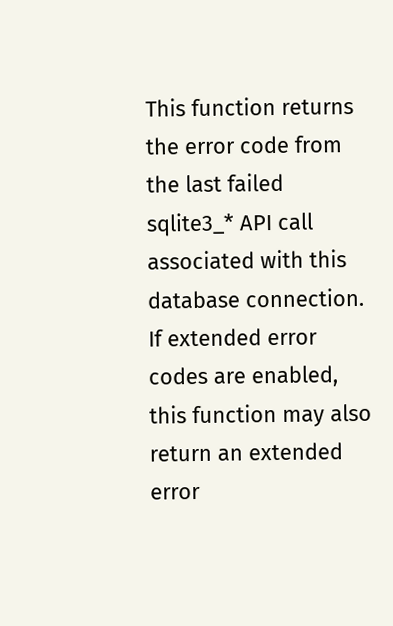This function returns the error code from the last failed sqlite3_* API call associated with this database connection. If extended error codes are enabled, this function may also return an extended error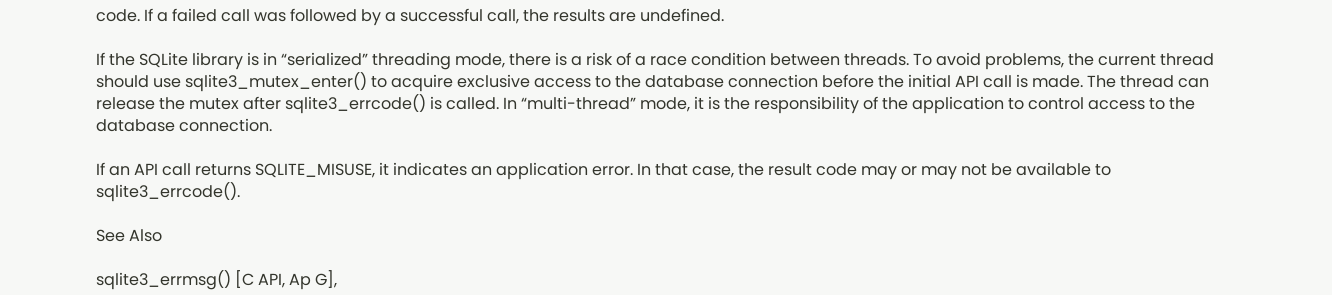code. If a failed call was followed by a successful call, the results are undefined.

If the SQLite library is in “serialized” threading mode, there is a risk of a race condition between threads. To avoid problems, the current thread should use sqlite3_mutex_enter() to acquire exclusive access to the database connection before the initial API call is made. The thread can release the mutex after sqlite3_errcode() is called. In “multi-thread” mode, it is the responsibility of the application to control access to the database connection.

If an API call returns SQLITE_MISUSE, it indicates an application error. In that case, the result code may or may not be available to sqlite3_errcode().

See Also

sqlite3_errmsg() [C API, Ap G],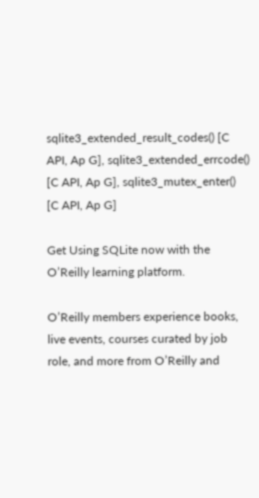sqlite3_extended_result_codes() [C API, Ap G], sqlite3_extended_errcode() [C API, Ap G], sqlite3_mutex_enter() [C API, Ap G]

Get Using SQLite now with the O’Reilly learning platform.

O’Reilly members experience books, live events, courses curated by job role, and more from O’Reilly and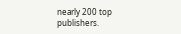nearly 200 top publishers.